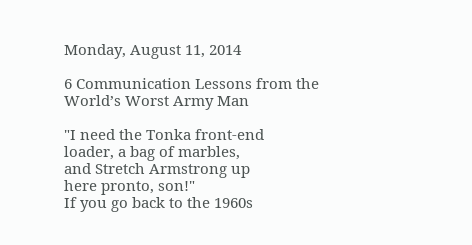Monday, August 11, 2014

6 Communication Lessons from the World’s Worst Army Man

"I need the Tonka front-end
loader, a bag of marbles,
and Stretch Armstrong up
here pronto, son!"
If you go back to the 1960s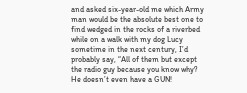and asked six-year-old me which Army man would be the absolute best one to find wedged in the rocks of a riverbed while on a walk with my dog Lucy sometime in the next century, I’d probably say, “All of them but except the radio guy because you know why? He doesn’t even have a GUN!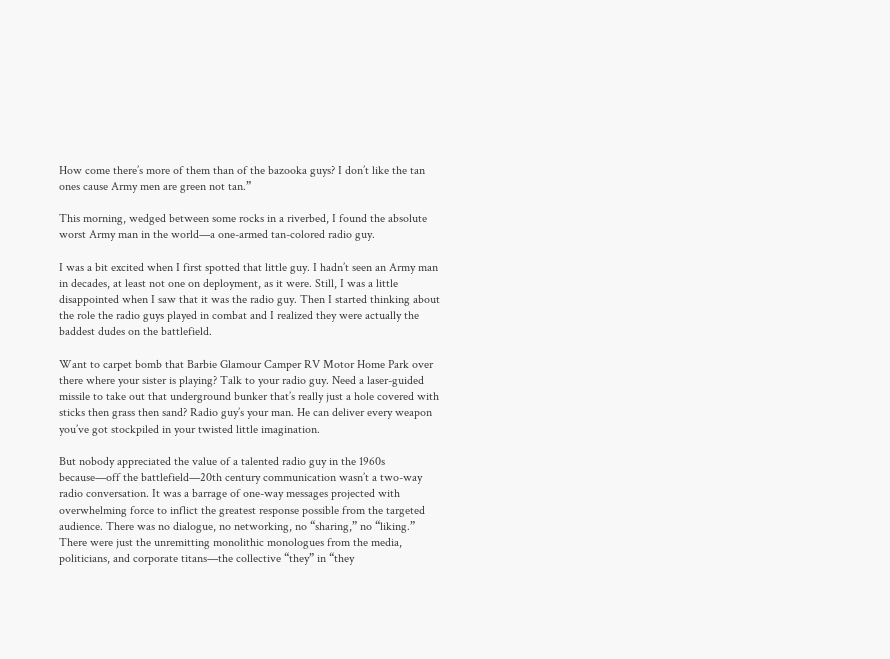How come there’s more of them than of the bazooka guys? I don’t like the tan ones cause Army men are green not tan.”

This morning, wedged between some rocks in a riverbed, I found the absolute worst Army man in the world—a one-armed tan-colored radio guy.

I was a bit excited when I first spotted that little guy. I hadn’t seen an Army man in decades, at least not one on deployment, as it were. Still, I was a little disappointed when I saw that it was the radio guy. Then I started thinking about the role the radio guys played in combat and I realized they were actually the baddest dudes on the battlefield.

Want to carpet bomb that Barbie Glamour Camper RV Motor Home Park over there where your sister is playing? Talk to your radio guy. Need a laser-guided missile to take out that underground bunker that’s really just a hole covered with sticks then grass then sand? Radio guy’s your man. He can deliver every weapon you’ve got stockpiled in your twisted little imagination.

But nobody appreciated the value of a talented radio guy in the 1960s because—off the battlefield—20th century communication wasn’t a two-way radio conversation. It was a barrage of one-way messages projected with overwhelming force to inflict the greatest response possible from the targeted audience. There was no dialogue, no networking, no “sharing,” no “liking.” There were just the unremitting monolithic monologues from the media, politicians, and corporate titans—the collective “they” in “they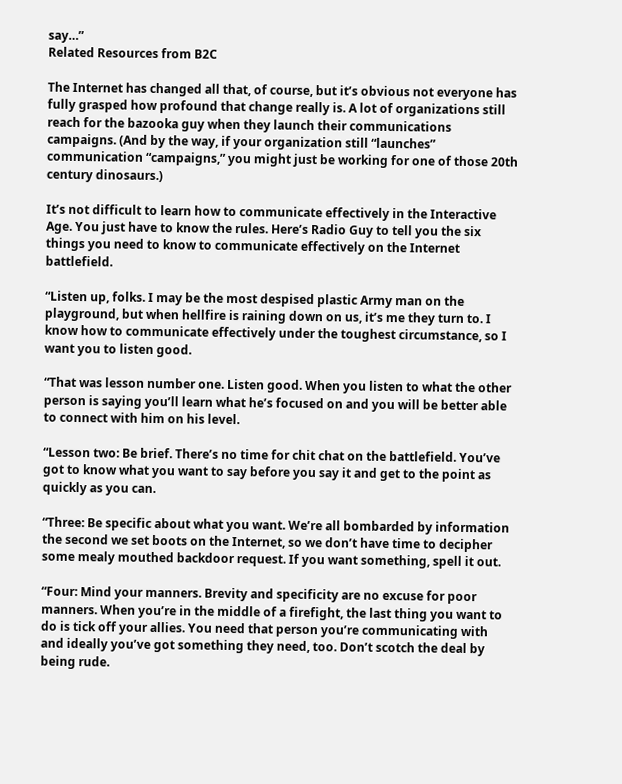say…”
Related Resources from B2C

The Internet has changed all that, of course, but it’s obvious not everyone has fully grasped how profound that change really is. A lot of organizations still reach for the bazooka guy when they launch their communications campaigns. (And by the way, if your organization still “launches” communication “campaigns,” you might just be working for one of those 20th century dinosaurs.)

It’s not difficult to learn how to communicate effectively in the Interactive Age. You just have to know the rules. Here’s Radio Guy to tell you the six things you need to know to communicate effectively on the Internet battlefield.

“Listen up, folks. I may be the most despised plastic Army man on the playground, but when hellfire is raining down on us, it’s me they turn to. I know how to communicate effectively under the toughest circumstance, so I want you to listen good.

“That was lesson number one. Listen good. When you listen to what the other person is saying you’ll learn what he’s focused on and you will be better able to connect with him on his level.

“Lesson two: Be brief. There’s no time for chit chat on the battlefield. You’ve got to know what you want to say before you say it and get to the point as quickly as you can.

“Three: Be specific about what you want. We’re all bombarded by information the second we set boots on the Internet, so we don’t have time to decipher some mealy mouthed backdoor request. If you want something, spell it out.

“Four: Mind your manners. Brevity and specificity are no excuse for poor manners. When you’re in the middle of a firefight, the last thing you want to do is tick off your allies. You need that person you’re communicating with and ideally you’ve got something they need, too. Don’t scotch the deal by being rude.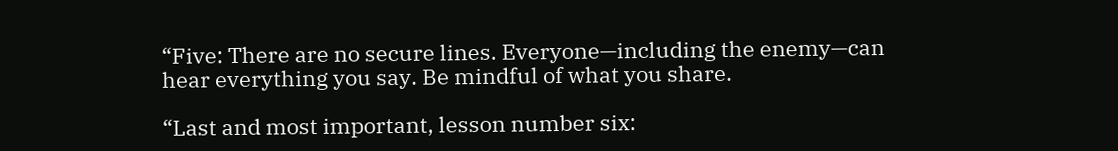“Five: There are no secure lines. Everyone—including the enemy—can hear everything you say. Be mindful of what you share.

“Last and most important, lesson number six: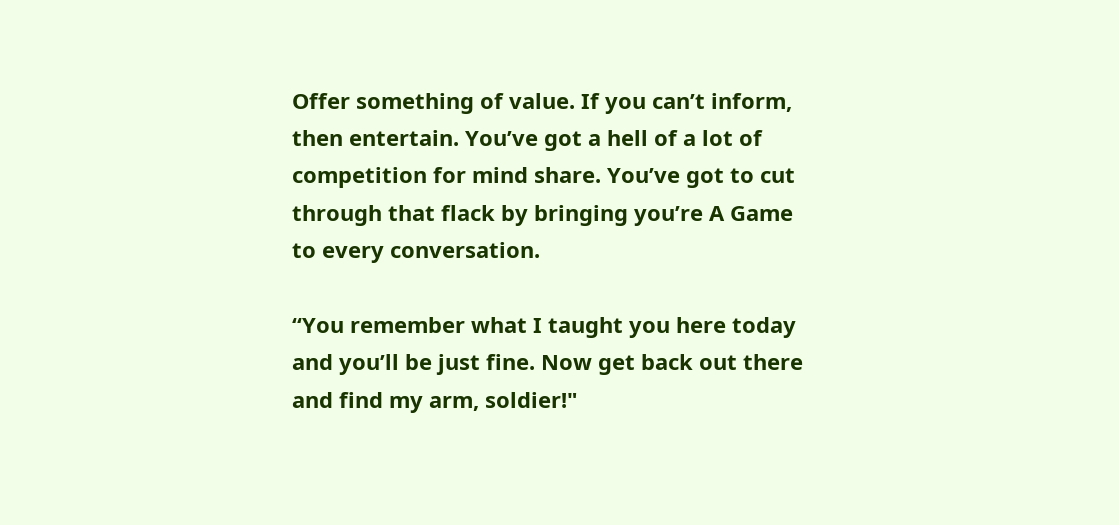Offer something of value. If you can’t inform, then entertain. You’ve got a hell of a lot of competition for mind share. You’ve got to cut through that flack by bringing you’re A Game to every conversation.

“You remember what I taught you here today and you’ll be just fine. Now get back out there and find my arm, soldier!"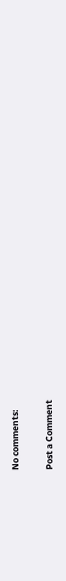No comments:

Post a Comment